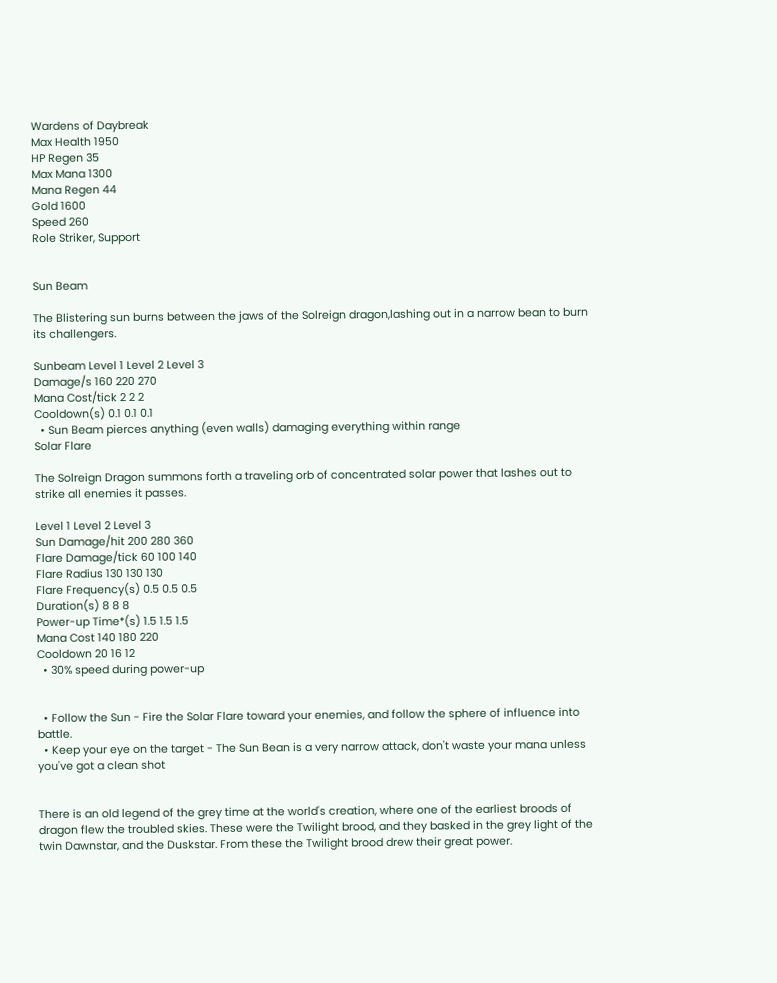Wardens of Daybreak
Max Health 1950
HP Regen 35
Max Mana 1300
Mana Regen 44
Gold 1600
Speed 260
Role Striker, Support


Sun Beam

The Blistering sun burns between the jaws of the Solreign dragon,lashing out in a narrow bean to burn its challengers.

Sunbeam Level 1 Level 2 Level 3
Damage/s 160 220 270
Mana Cost/tick 2 2 2
Cooldown(s) 0.1 0.1 0.1
  • Sun Beam pierces anything (even walls) damaging everything within range
Solar Flare

The Solreign Dragon summons forth a traveling orb of concentrated solar power that lashes out to strike all enemies it passes.

Level 1 Level 2 Level 3
Sun Damage/hit 200 280 360
Flare Damage/tick 60 100 140
Flare Radius 130 130 130
Flare Frequency(s) 0.5 0.5 0.5
Duration(s) 8 8 8
Power-up Time*(s) 1.5 1.5 1.5
Mana Cost 140 180 220
Cooldown 20 16 12
  • 30% speed during power-up


  • Follow the Sun - Fire the Solar Flare toward your enemies, and follow the sphere of influence into battle.
  • Keep your eye on the target - The Sun Bean is a very narrow attack, don't waste your mana unless you've got a clean shot


There is an old legend of the grey time at the world's creation, where one of the earliest broods of dragon flew the troubled skies. These were the Twilight brood, and they basked in the grey light of the twin Dawnstar, and the Duskstar. From these the Twilight brood drew their great power.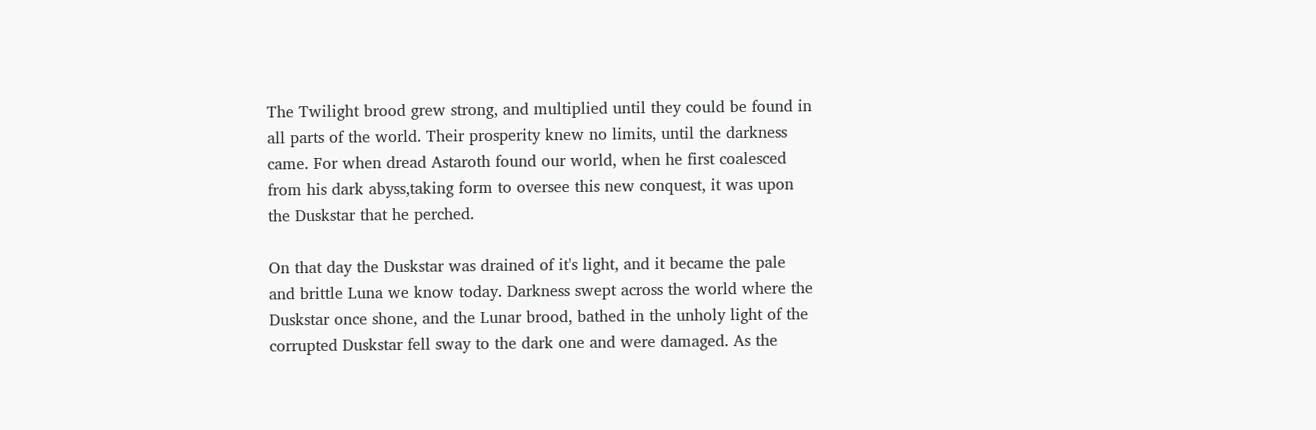The Twilight brood grew strong, and multiplied until they could be found in all parts of the world. Their prosperity knew no limits, until the darkness came. For when dread Astaroth found our world, when he first coalesced from his dark abyss,taking form to oversee this new conquest, it was upon the Duskstar that he perched.

On that day the Duskstar was drained of it's light, and it became the pale and brittle Luna we know today. Darkness swept across the world where the Duskstar once shone, and the Lunar brood, bathed in the unholy light of the corrupted Duskstar fell sway to the dark one and were damaged. As the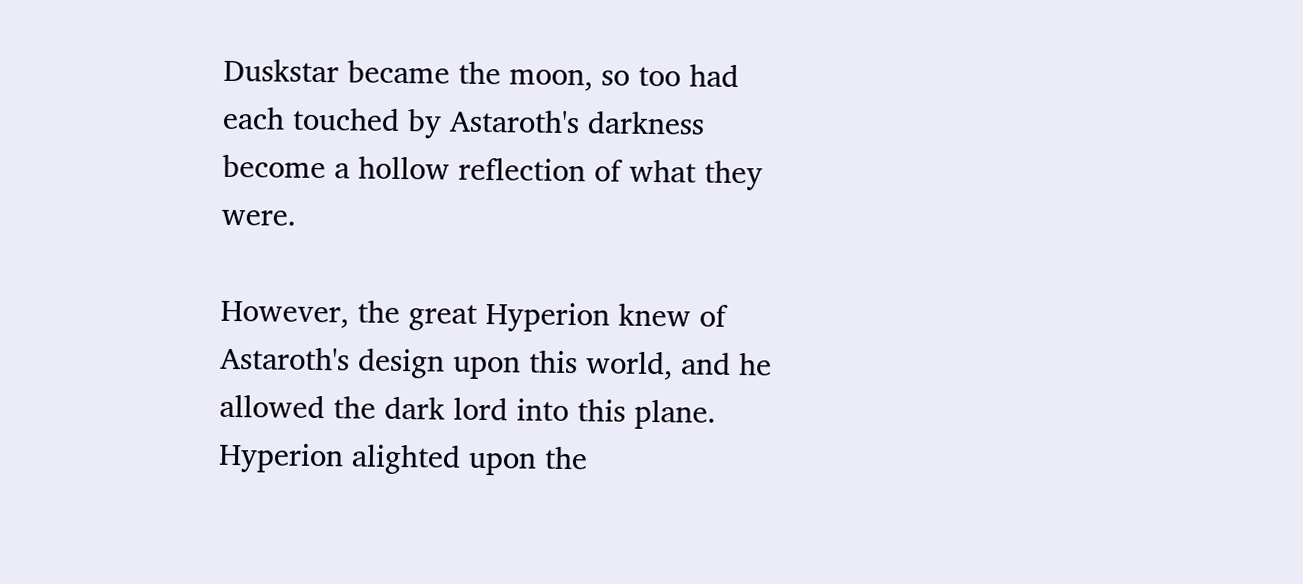Duskstar became the moon, so too had each touched by Astaroth's darkness become a hollow reflection of what they were.

However, the great Hyperion knew of Astaroth's design upon this world, and he allowed the dark lord into this plane. Hyperion alighted upon the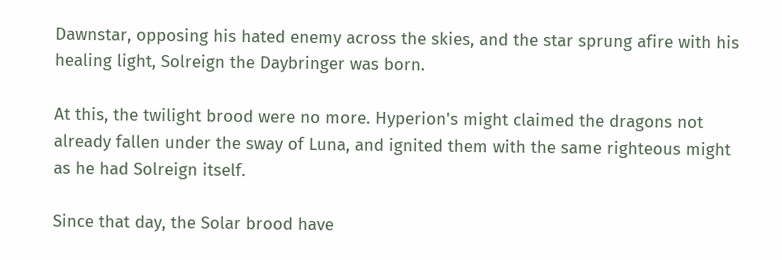Dawnstar, opposing his hated enemy across the skies, and the star sprung afire with his healing light, Solreign the Daybringer was born.

At this, the twilight brood were no more. Hyperion's might claimed the dragons not already fallen under the sway of Luna, and ignited them with the same righteous might as he had Solreign itself.

Since that day, the Solar brood have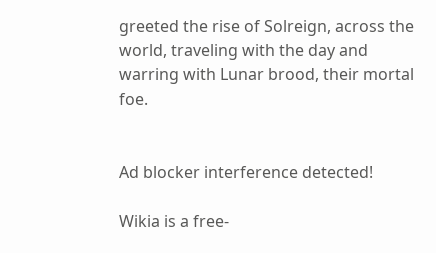greeted the rise of Solreign, across the world, traveling with the day and warring with Lunar brood, their mortal foe.


Ad blocker interference detected!

Wikia is a free-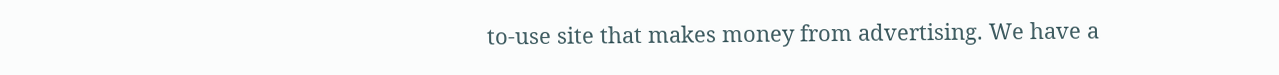to-use site that makes money from advertising. We have a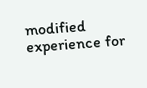modified experience for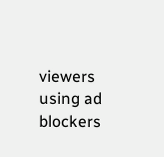viewers using ad blockers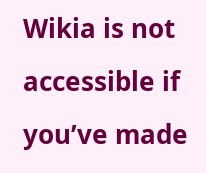Wikia is not accessible if you’ve made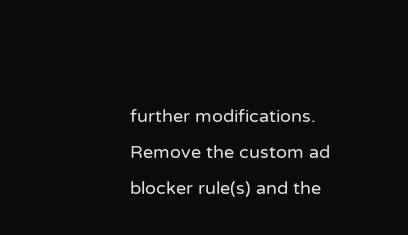further modifications. Remove the custom ad blocker rule(s) and the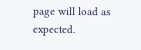page will load as expected.